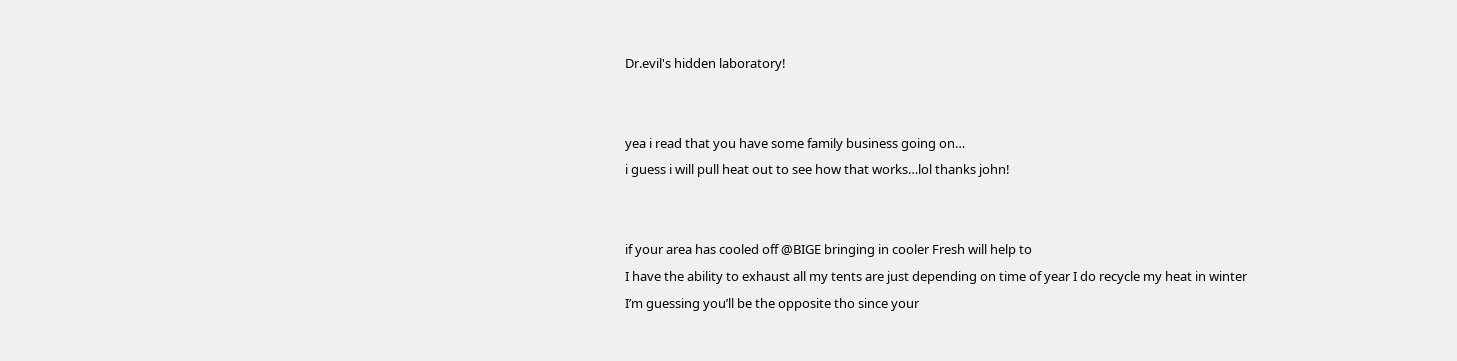Dr.evil's hidden laboratory!


yea i read that you have some family business going on…
i guess i will pull heat out to see how that works…lol thanks john!


if your area has cooled off @BIGE bringing in cooler Fresh will help to
I have the ability to exhaust all my tents are just depending on time of year I do recycle my heat in winter
I’m guessing you’ll be the opposite tho since your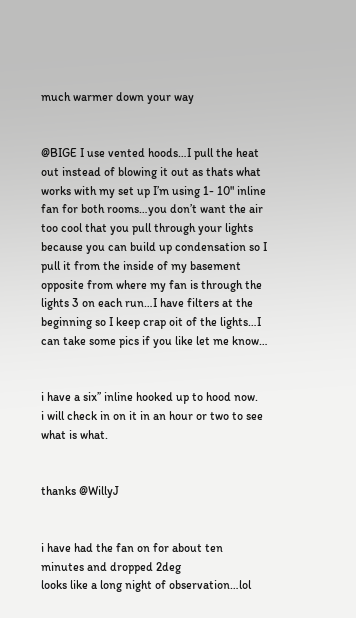much warmer down your way


@BIGE I use vented hoods…I pull the heat out instead of blowing it out as thats what works with my set up I’m using 1- 10" inline fan for both rooms…you don’t want the air too cool that you pull through your lights because you can build up condensation so I pull it from the inside of my basement opposite from where my fan is through the lights 3 on each run…I have filters at the beginning so I keep crap oit of the lights…I can take some pics if you like let me know…


i have a six’’ inline hooked up to hood now.
i will check in on it in an hour or two to see what is what.


thanks @WillyJ


i have had the fan on for about ten minutes and dropped 2deg
looks like a long night of observation…lol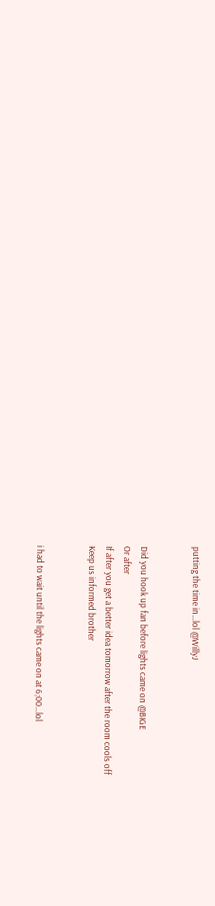putting the time in…lol @WillyJ


Did you hook up fan before lights came on @BIGE
Or after
If after you get a better idea tomorrow after the room cools off
Keep us informed brother


i had to wait until the lights came on at 6;00…lol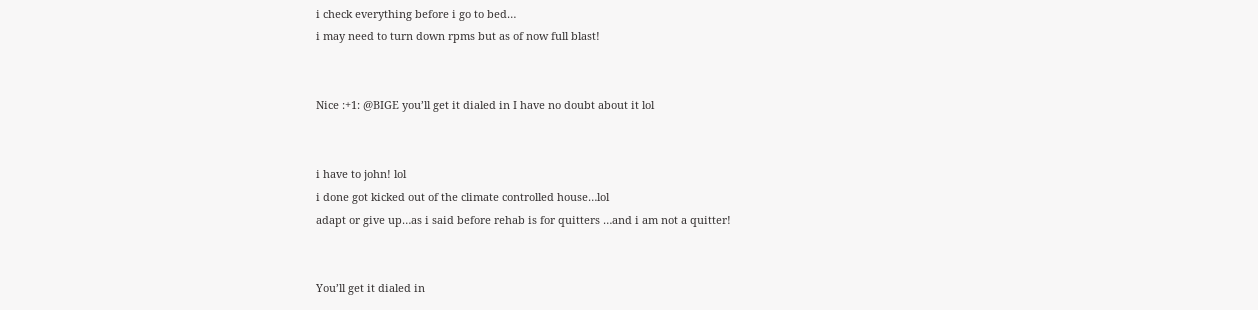i check everything before i go to bed…
i may need to turn down rpms but as of now full blast!


Nice :+1: @BIGE you’ll get it dialed in I have no doubt about it lol


i have to john! lol
i done got kicked out of the climate controlled house…lol
adapt or give up…as i said before rehab is for quitters …and i am not a quitter!


You’ll get it dialed in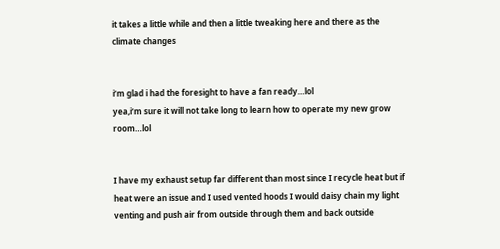it takes a little while and then a little tweaking here and there as the climate changes


i’m glad i had the foresight to have a fan ready…lol
yea,i’m sure it will not take long to learn how to operate my new grow room…lol


I have my exhaust setup far different than most since I recycle heat but if heat were an issue and I used vented hoods I would daisy chain my light venting and push air from outside through them and back outside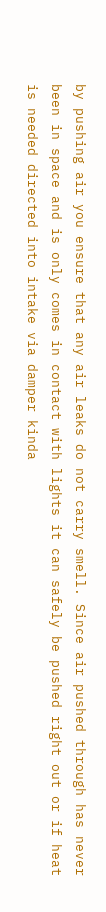by pushing air you ensure that any air leaks do not carry smell. Since air pushed through has never been in space and is only comes in contact with lights it can safely be pushed right out or if heat is needed directed into intake via damper kinda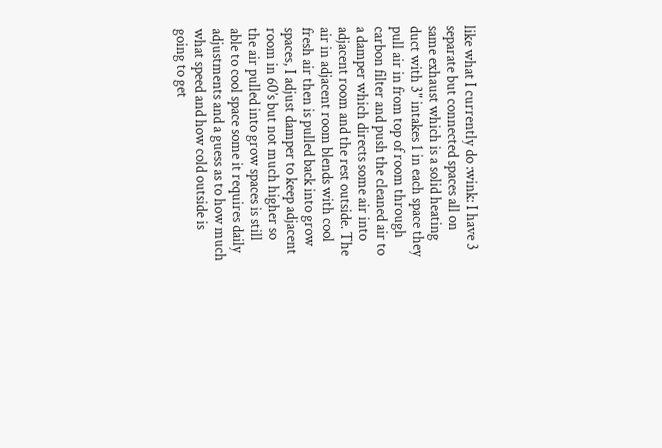like what I currently do :wink: I have 3 separate but connected spaces all on same exhaust which is a solid heating duct with 3" intakes 1 in each space they pull air in from top of room through carbon filter and push the cleaned air to a damper which directs some air into adjacent room and the rest outside. The air in adjacent room blends with cool fresh air then is pulled back into grow spaces, I adjust damper to keep adjacent room in 60’s but not much higher so the air pulled into grow spaces is still able to cool space some it requires daily adjustments and a guess as to how much what speed and how cold outside is going to get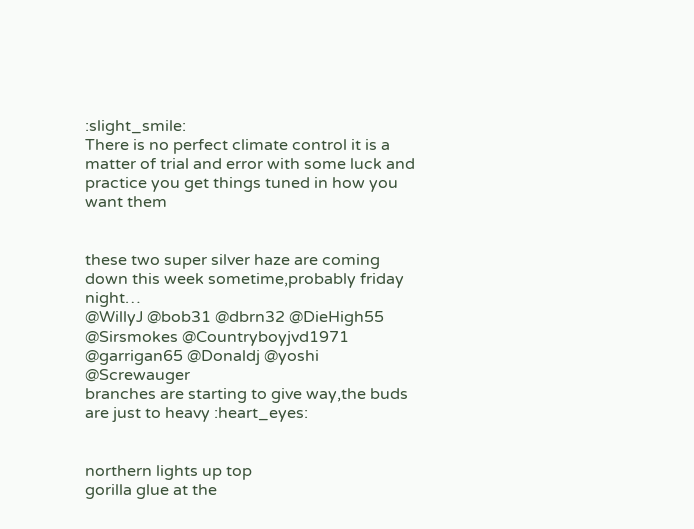:slight_smile:
There is no perfect climate control it is a matter of trial and error with some luck and practice you get things tuned in how you want them


these two super silver haze are coming down this week sometime,probably friday night…
@WillyJ @bob31 @dbrn32 @DieHigh55 @Sirsmokes @Countryboyjvd1971 @garrigan65 @Donaldj @yoshi @Screwauger
branches are starting to give way,the buds are just to heavy :heart_eyes:


northern lights up top
gorilla glue at the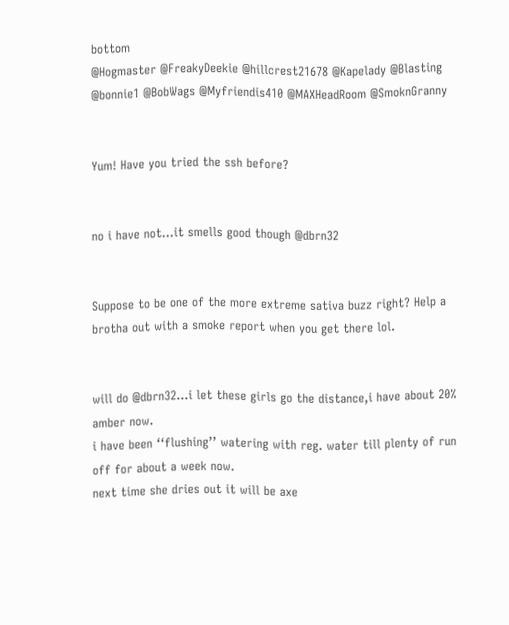bottom
@Hogmaster @FreakyDeekie @hillcrest21678 @Kapelady @Blasting @bonnie1 @BobWags @Myfriendis410 @MAXHeadRoom @SmoknGranny


Yum! Have you tried the ssh before?


no i have not…it smells good though @dbrn32


Suppose to be one of the more extreme sativa buzz right? Help a brotha out with a smoke report when you get there lol.


will do @dbrn32…i let these girls go the distance,i have about 20% amber now.
i have been ‘‘flushing’’ watering with reg. water till plenty of run off for about a week now.
next time she dries out it will be axe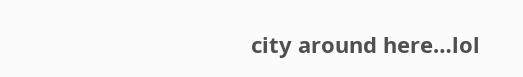city around here…lol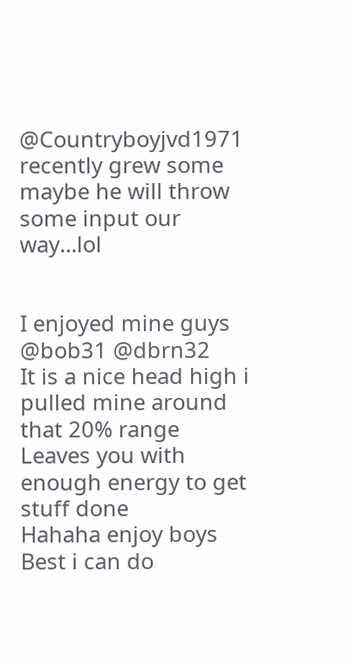@Countryboyjvd1971 recently grew some maybe he will throw some input our way…lol


I enjoyed mine guys @bob31 @dbrn32
It is a nice head high i pulled mine around that 20% range
Leaves you with enough energy to get stuff done
Hahaha enjoy boys
Best i can do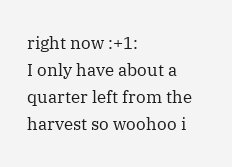right now :+1:
I only have about a quarter left from the harvest so woohoo i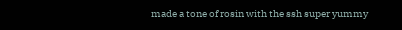made a tone of rosin with the ssh super yummy